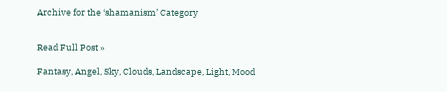Archive for the ‘shamanism’ Category


Read Full Post »

Fantasy, Angel, Sky, Clouds, Landscape, Light, Mood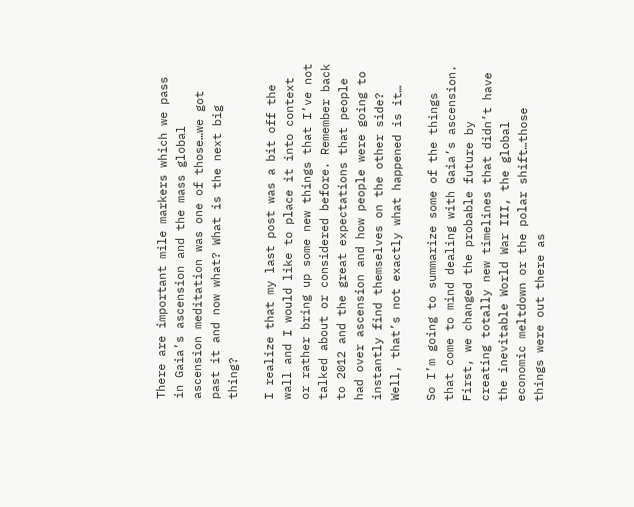There are important mile markers which we pass in Gaia’s ascension and the mass global ascension meditation was one of those…we got past it and now what? What is the next big thing?

I realize that my last post was a bit off the wall and I would like to place it into context or rather bring up some new things that I’ve not talked about or considered before. Remember back to 2012 and the great expectations that people had over ascension and how people were going to instantly find themselves on the other side? Well, that’s not exactly what happened is it…

So I’m going to summarize some of the things that come to mind dealing with Gaia’s ascension. First, we changed the probable future by creating totally new timelines that didn’t have the inevitable World War III, the global economic meltdown or the polar shift…those things were out there as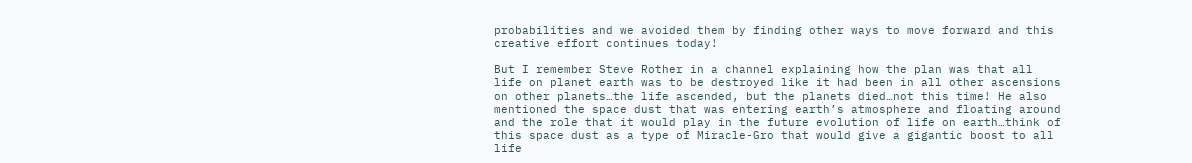probabilities and we avoided them by finding other ways to move forward and this creative effort continues today!

But I remember Steve Rother in a channel explaining how the plan was that all life on planet earth was to be destroyed like it had been in all other ascensions on other planets…the life ascended, but the planets died…not this time! He also mentioned the space dust that was entering earth’s atmosphere and floating around and the role that it would play in the future evolution of life on earth…think of this space dust as a type of Miracle-Gro that would give a gigantic boost to all life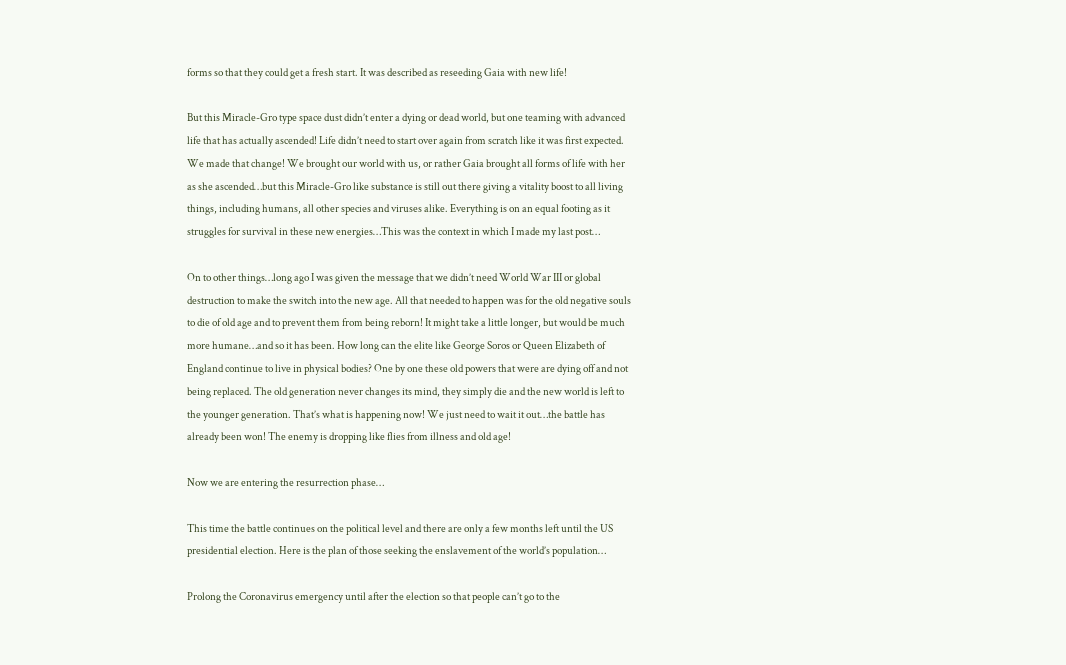forms so that they could get a fresh start. It was described as reseeding Gaia with new life!

But this Miracle-Gro type space dust didn’t enter a dying or dead world, but one teaming with advanced life that has actually ascended! Life didn’t need to start over again from scratch like it was first expected. We made that change! We brought our world with us, or rather Gaia brought all forms of life with her as she ascended…but this Miracle-Gro like substance is still out there giving a vitality boost to all living things, including humans, all other species and viruses alike. Everything is on an equal footing as it struggles for survival in these new energies…This was the context in which I made my last post…

On to other things…long ago I was given the message that we didn’t need World War III or global destruction to make the switch into the new age. All that needed to happen was for the old negative souls to die of old age and to prevent them from being reborn! It might take a little longer, but would be much more humane…and so it has been. How long can the elite like George Soros or Queen Elizabeth of England continue to live in physical bodies? One by one these old powers that were are dying off and not being replaced. The old generation never changes its mind, they simply die and the new world is left to the younger generation. That’s what is happening now! We just need to wait it out…the battle has already been won! The enemy is dropping like flies from illness and old age!

Now we are entering the resurrection phase…

This time the battle continues on the political level and there are only a few months left until the US presidential election. Here is the plan of those seeking the enslavement of the world’s population…

Prolong the Coronavirus emergency until after the election so that people can’t go to the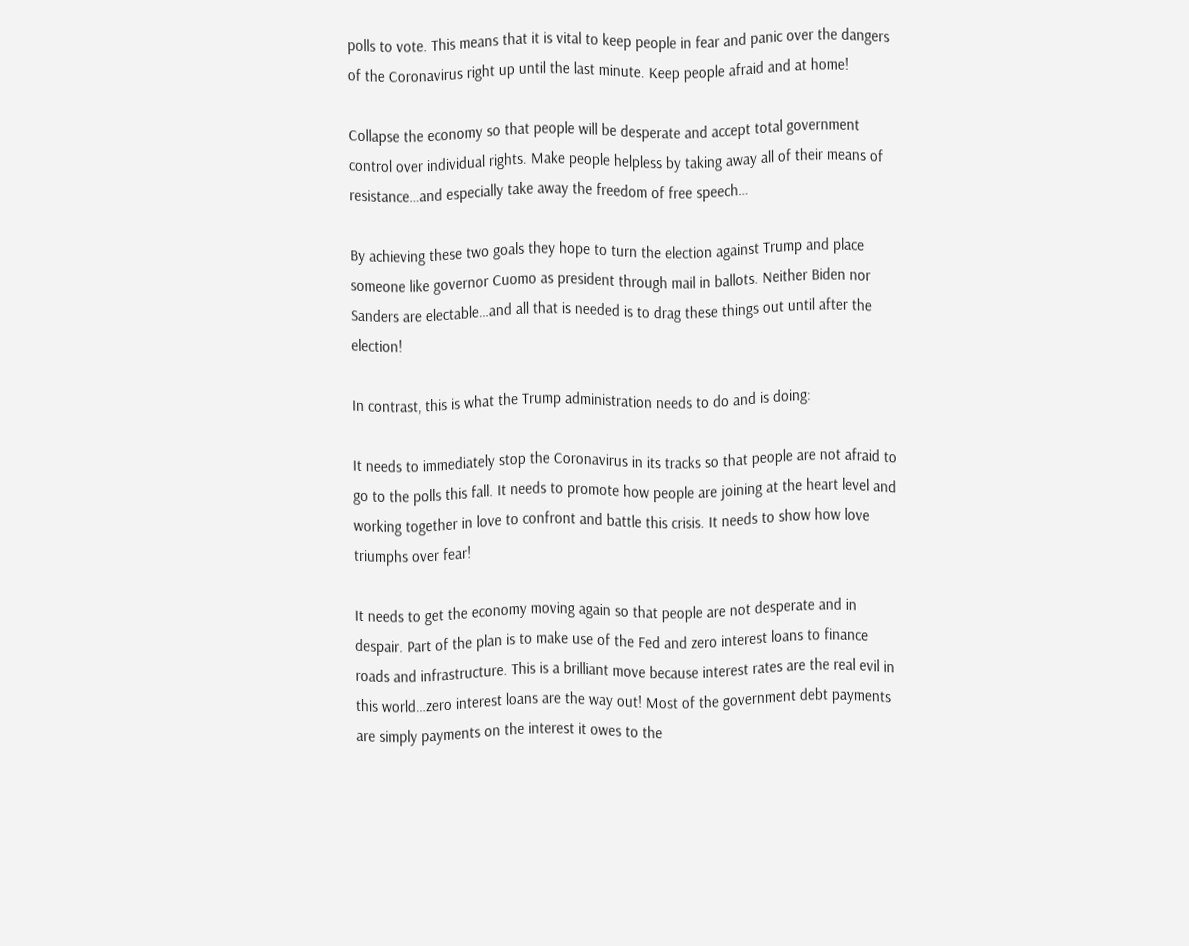polls to vote. This means that it is vital to keep people in fear and panic over the dangers of the Coronavirus right up until the last minute. Keep people afraid and at home!

Collapse the economy so that people will be desperate and accept total government control over individual rights. Make people helpless by taking away all of their means of resistance…and especially take away the freedom of free speech…

By achieving these two goals they hope to turn the election against Trump and place someone like governor Cuomo as president through mail in ballots. Neither Biden nor Sanders are electable…and all that is needed is to drag these things out until after the election!

In contrast, this is what the Trump administration needs to do and is doing:

It needs to immediately stop the Coronavirus in its tracks so that people are not afraid to go to the polls this fall. It needs to promote how people are joining at the heart level and working together in love to confront and battle this crisis. It needs to show how love triumphs over fear!

It needs to get the economy moving again so that people are not desperate and in despair. Part of the plan is to make use of the Fed and zero interest loans to finance roads and infrastructure. This is a brilliant move because interest rates are the real evil in this world…zero interest loans are the way out! Most of the government debt payments are simply payments on the interest it owes to the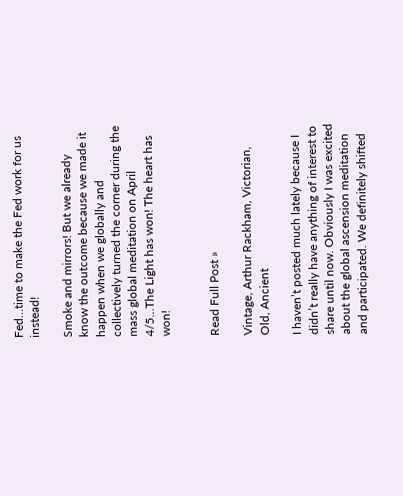Fed…time to make the Fed work for us instead!

Smoke and mirrors! But we already know the outcome because we made it happen when we globally and collectively turned the corner during the mass global meditation on April 4/5…The Light has won! The heart has won!


Read Full Post »

Vintage, Arthur Rackham, Victorian, Old, Ancient

I haven’t posted much lately because I didn’t really have anything of interest to share until now. Obviously I was excited about the global ascension meditation and participated. We definitely shifted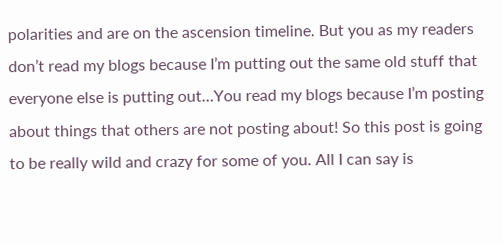polarities and are on the ascension timeline. But you as my readers don’t read my blogs because I’m putting out the same old stuff that everyone else is putting out…You read my blogs because I’m posting about things that others are not posting about! So this post is going to be really wild and crazy for some of you. All I can say is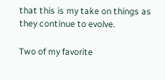that this is my take on things as they continue to evolve.

Two of my favorite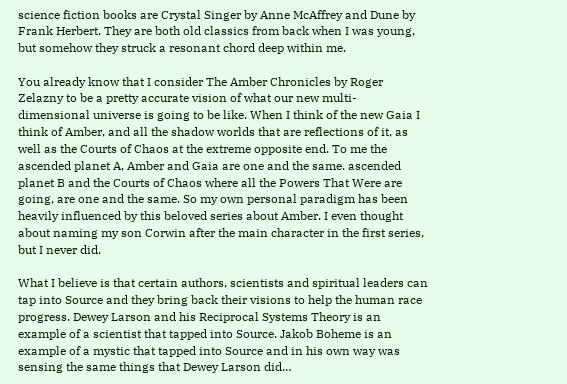science fiction books are Crystal Singer by Anne McAffrey and Dune by Frank Herbert. They are both old classics from back when I was young, but somehow they struck a resonant chord deep within me.

You already know that I consider The Amber Chronicles by Roger Zelazny to be a pretty accurate vision of what our new multi-dimensional universe is going to be like. When I think of the new Gaia I think of Amber, and all the shadow worlds that are reflections of it, as well as the Courts of Chaos at the extreme opposite end. To me the ascended planet A, Amber and Gaia are one and the same. ascended planet B and the Courts of Chaos where all the Powers That Were are going, are one and the same. So my own personal paradigm has been heavily influenced by this beloved series about Amber. I even thought about naming my son Corwin after the main character in the first series, but I never did.

What I believe is that certain authors, scientists and spiritual leaders can tap into Source and they bring back their visions to help the human race progress. Dewey Larson and his Reciprocal Systems Theory is an example of a scientist that tapped into Source. Jakob Boheme is an example of a mystic that tapped into Source and in his own way was sensing the same things that Dewey Larson did…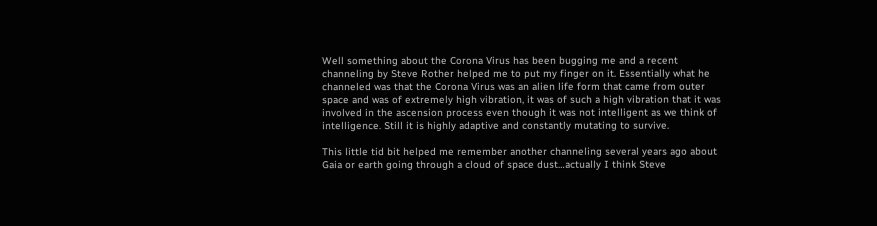Well something about the Corona Virus has been bugging me and a recent channeling by Steve Rother helped me to put my finger on it. Essentially what he channeled was that the Corona Virus was an alien life form that came from outer space and was of extremely high vibration, it was of such a high vibration that it was involved in the ascension process even though it was not intelligent as we think of intelligence. Still it is highly adaptive and constantly mutating to survive.

This little tid bit helped me remember another channeling several years ago about Gaia or earth going through a cloud of space dust…actually I think Steve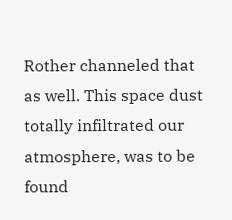Rother channeled that as well. This space dust totally infiltrated our atmosphere, was to be found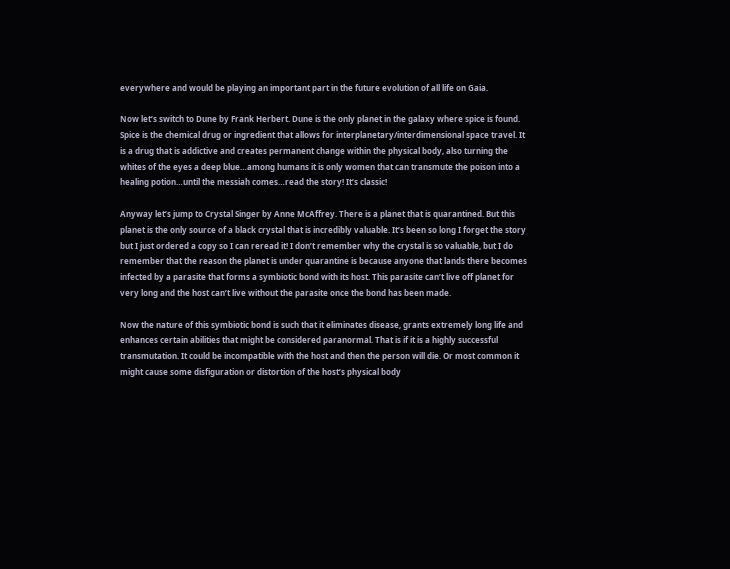everywhere and would be playing an important part in the future evolution of all life on Gaia.

Now let’s switch to Dune by Frank Herbert. Dune is the only planet in the galaxy where spice is found. Spice is the chemical drug or ingredient that allows for interplanetary/interdimensional space travel. It is a drug that is addictive and creates permanent change within the physical body, also turning the whites of the eyes a deep blue…among humans it is only women that can transmute the poison into a healing potion…until the messiah comes…read the story! It’s classic!

Anyway let’s jump to Crystal Singer by Anne McAffrey. There is a planet that is quarantined. But this planet is the only source of a black crystal that is incredibly valuable. It’s been so long I forget the story but I just ordered a copy so I can reread it! I don’t remember why the crystal is so valuable, but I do remember that the reason the planet is under quarantine is because anyone that lands there becomes infected by a parasite that forms a symbiotic bond with its host. This parasite can’t live off planet for very long and the host can’t live without the parasite once the bond has been made.

Now the nature of this symbiotic bond is such that it eliminates disease, grants extremely long life and enhances certain abilities that might be considered paranormal. That is if it is a highly successful transmutation. It could be incompatible with the host and then the person will die. Or most common it might cause some disfiguration or distortion of the host’s physical body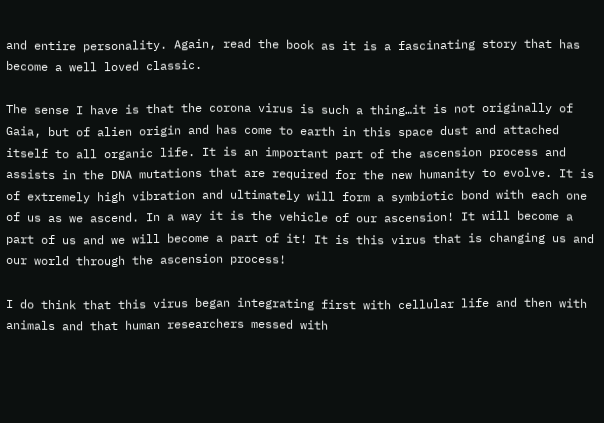and entire personality. Again, read the book as it is a fascinating story that has become a well loved classic.

The sense I have is that the corona virus is such a thing…it is not originally of Gaia, but of alien origin and has come to earth in this space dust and attached itself to all organic life. It is an important part of the ascension process and assists in the DNA mutations that are required for the new humanity to evolve. It is of extremely high vibration and ultimately will form a symbiotic bond with each one of us as we ascend. In a way it is the vehicle of our ascension! It will become a part of us and we will become a part of it! It is this virus that is changing us and our world through the ascension process!

I do think that this virus began integrating first with cellular life and then with animals and that human researchers messed with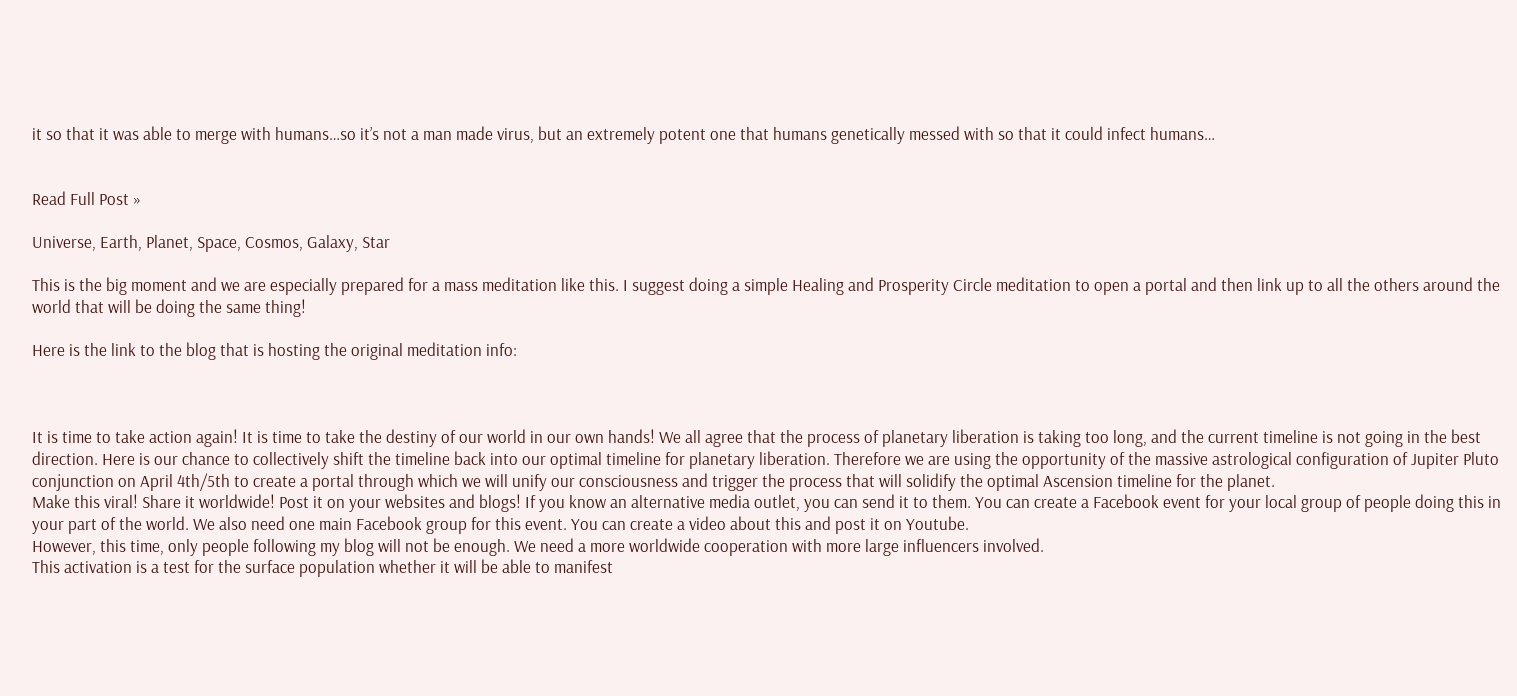it so that it was able to merge with humans…so it’s not a man made virus, but an extremely potent one that humans genetically messed with so that it could infect humans…


Read Full Post »

Universe, Earth, Planet, Space, Cosmos, Galaxy, Star

This is the big moment and we are especially prepared for a mass meditation like this. I suggest doing a simple Healing and Prosperity Circle meditation to open a portal and then link up to all the others around the world that will be doing the same thing!

Here is the link to the blog that is hosting the original meditation info:



It is time to take action again! It is time to take the destiny of our world in our own hands! We all agree that the process of planetary liberation is taking too long, and the current timeline is not going in the best direction. Here is our chance to collectively shift the timeline back into our optimal timeline for planetary liberation. Therefore we are using the opportunity of the massive astrological configuration of Jupiter Pluto conjunction on April 4th/5th to create a portal through which we will unify our consciousness and trigger the process that will solidify the optimal Ascension timeline for the planet.
Make this viral! Share it worldwide! Post it on your websites and blogs! If you know an alternative media outlet, you can send it to them. You can create a Facebook event for your local group of people doing this in your part of the world. We also need one main Facebook group for this event. You can create a video about this and post it on Youtube.
However, this time, only people following my blog will not be enough. We need a more worldwide cooperation with more large influencers involved.
This activation is a test for the surface population whether it will be able to manifest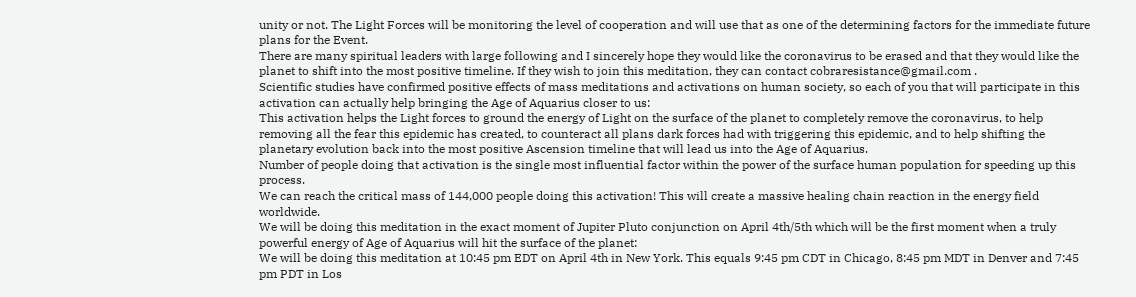unity or not. The Light Forces will be monitoring the level of cooperation and will use that as one of the determining factors for the immediate future plans for the Event.
There are many spiritual leaders with large following and I sincerely hope they would like the coronavirus to be erased and that they would like the planet to shift into the most positive timeline. If they wish to join this meditation, they can contact cobraresistance@gmail.com .
Scientific studies have confirmed positive effects of mass meditations and activations on human society, so each of you that will participate in this activation can actually help bringing the Age of Aquarius closer to us:
This activation helps the Light forces to ground the energy of Light on the surface of the planet to completely remove the coronavirus, to help removing all the fear this epidemic has created, to counteract all plans dark forces had with triggering this epidemic, and to help shifting the planetary evolution back into the most positive Ascension timeline that will lead us into the Age of Aquarius.
Number of people doing that activation is the single most influential factor within the power of the surface human population for speeding up this process.
We can reach the critical mass of 144,000 people doing this activation! This will create a massive healing chain reaction in the energy field worldwide.
We will be doing this meditation in the exact moment of Jupiter Pluto conjunction on April 4th/5th which will be the first moment when a truly powerful energy of Age of Aquarius will hit the surface of the planet:
We will be doing this meditation at 10:45 pm EDT on April 4th in New York. This equals 9:45 pm CDT in Chicago, 8:45 pm MDT in Denver and 7:45 pm PDT in Los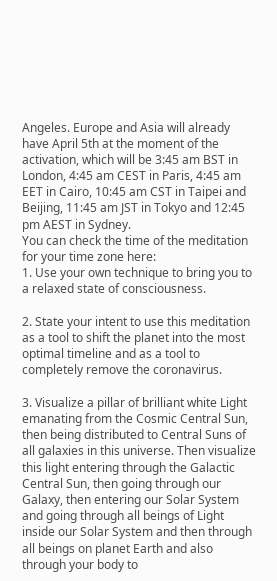Angeles. Europe and Asia will already have April 5th at the moment of the activation, which will be 3:45 am BST in London, 4:45 am CEST in Paris, 4:45 am EET in Cairo, 10:45 am CST in Taipei and Beijing, 11:45 am JST in Tokyo and 12:45 pm AEST in Sydney.
You can check the time of the meditation for your time zone here:
1. Use your own technique to bring you to a relaxed state of consciousness.

2. State your intent to use this meditation as a tool to shift the planet into the most optimal timeline and as a tool to completely remove the coronavirus.

3. Visualize a pillar of brilliant white Light emanating from the Cosmic Central Sun, then being distributed to Central Suns of all galaxies in this universe. Then visualize this light entering through the Galactic Central Sun, then going through our Galaxy, then entering our Solar System and going through all beings of Light inside our Solar System and then through all beings on planet Earth and also through your body to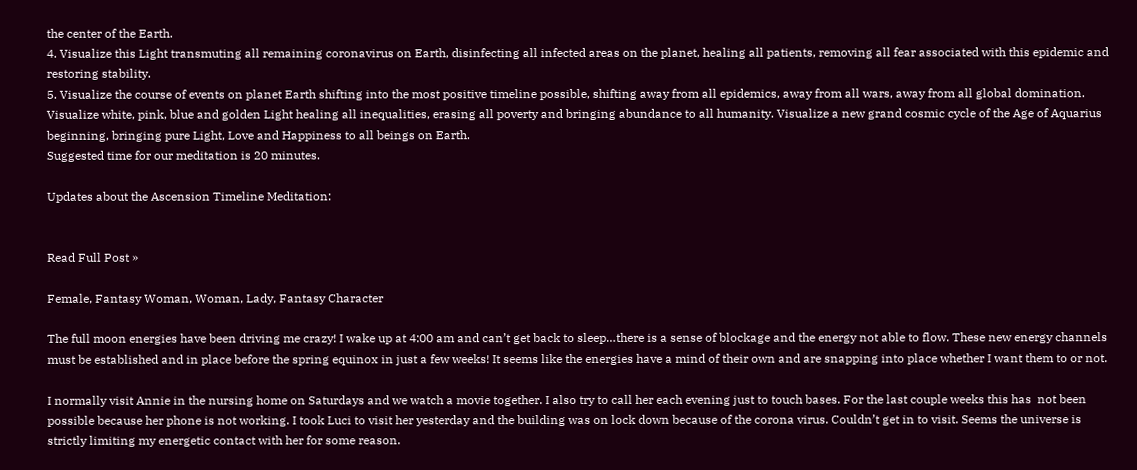the center of the Earth.
4. Visualize this Light transmuting all remaining coronavirus on Earth, disinfecting all infected areas on the planet, healing all patients, removing all fear associated with this epidemic and restoring stability.
5. Visualize the course of events on planet Earth shifting into the most positive timeline possible, shifting away from all epidemics, away from all wars, away from all global domination. Visualize white, pink, blue and golden Light healing all inequalities, erasing all poverty and bringing abundance to all humanity. Visualize a new grand cosmic cycle of the Age of Aquarius beginning, bringing pure Light, Love and Happiness to all beings on Earth.
Suggested time for our meditation is 20 minutes.

Updates about the Ascension Timeline Meditation:


Read Full Post »

Female, Fantasy Woman, Woman, Lady, Fantasy Character

The full moon energies have been driving me crazy! I wake up at 4:00 am and can’t get back to sleep…there is a sense of blockage and the energy not able to flow. These new energy channels must be established and in place before the spring equinox in just a few weeks! It seems like the energies have a mind of their own and are snapping into place whether I want them to or not.

I normally visit Annie in the nursing home on Saturdays and we watch a movie together. I also try to call her each evening just to touch bases. For the last couple weeks this has  not been possible because her phone is not working. I took Luci to visit her yesterday and the building was on lock down because of the corona virus. Couldn’t get in to visit. Seems the universe is strictly limiting my energetic contact with her for some reason.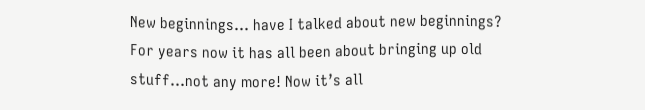New beginnings… have I talked about new beginnings? For years now it has all been about bringing up old stuff…not any more! Now it’s all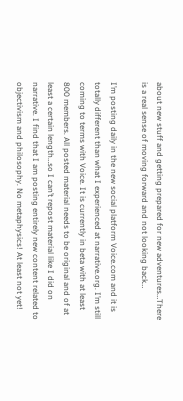about new stuff and getting prepared for new adventures…There is a real sense of moving forward and not looking back…

I’m posting daily in the new social platform Voice.com and it is totally different than what I experienced at narrative.org. I’m still coming to terms with Voice. It is currently in beta with at least 800 members. All posted material needs to be original and of at least a certain length…so I can’t repost material like I did on narrative. I find that I am posting entirely new content related to objectivism and philosophy. No metaphysics! At least not yet!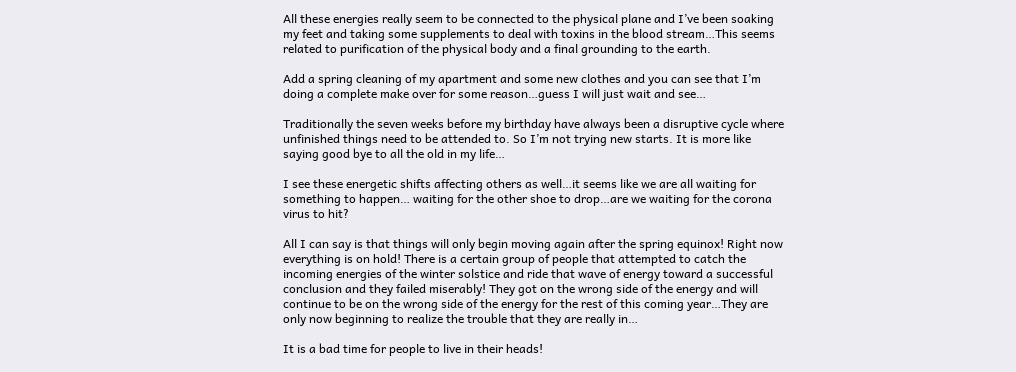All these energies really seem to be connected to the physical plane and I’ve been soaking my feet and taking some supplements to deal with toxins in the blood stream…This seems related to purification of the physical body and a final grounding to the earth.

Add a spring cleaning of my apartment and some new clothes and you can see that I’m doing a complete make over for some reason…guess I will just wait and see…

Traditionally the seven weeks before my birthday have always been a disruptive cycle where unfinished things need to be attended to. So I’m not trying new starts. It is more like saying good bye to all the old in my life…

I see these energetic shifts affecting others as well…it seems like we are all waiting for something to happen… waiting for the other shoe to drop…are we waiting for the corona virus to hit?

All I can say is that things will only begin moving again after the spring equinox! Right now everything is on hold! There is a certain group of people that attempted to catch the incoming energies of the winter solstice and ride that wave of energy toward a successful conclusion and they failed miserably! They got on the wrong side of the energy and will continue to be on the wrong side of the energy for the rest of this coming year…They are only now beginning to realize the trouble that they are really in…

It is a bad time for people to live in their heads!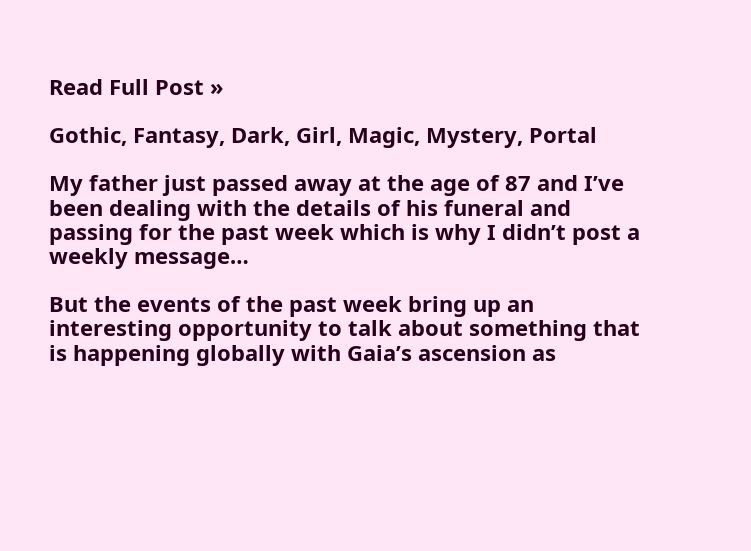Read Full Post »

Gothic, Fantasy, Dark, Girl, Magic, Mystery, Portal

My father just passed away at the age of 87 and I’ve been dealing with the details of his funeral and passing for the past week which is why I didn’t post a weekly message…

But the events of the past week bring up an interesting opportunity to talk about something that is happening globally with Gaia’s ascension as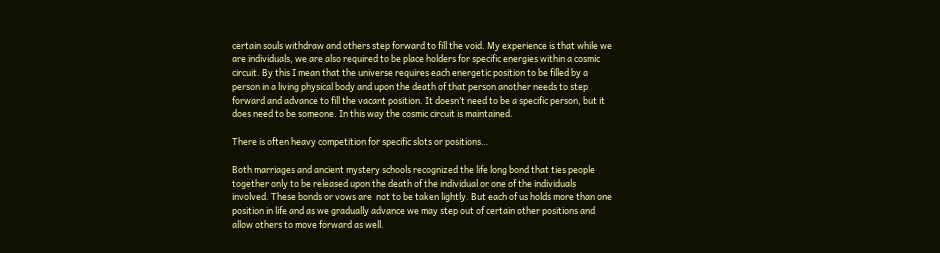certain souls withdraw and others step forward to fill the void. My experience is that while we are individuals, we are also required to be place holders for specific energies within a cosmic circuit. By this I mean that the universe requires each energetic position to be filled by a person in a living physical body and upon the death of that person another needs to step forward and advance to fill the vacant position. It doesn’t need to be a specific person, but it does need to be someone. In this way the cosmic circuit is maintained.

There is often heavy competition for specific slots or positions…

Both marriages and ancient mystery schools recognized the life long bond that ties people together only to be released upon the death of the individual or one of the individuals involved. These bonds or vows are  not to be taken lightly. But each of us holds more than one position in life and as we gradually advance we may step out of certain other positions and allow others to move forward as well.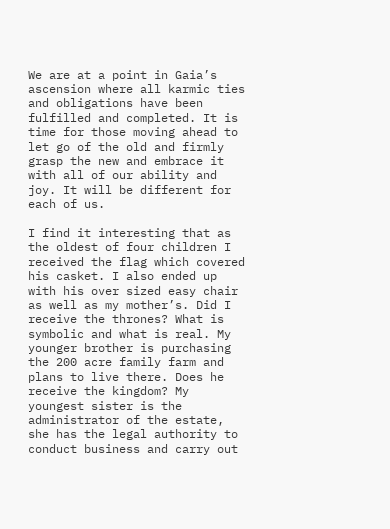We are at a point in Gaia’s ascension where all karmic ties and obligations have been fulfilled and completed. It is time for those moving ahead to let go of the old and firmly grasp the new and embrace it with all of our ability and joy. It will be different for each of us.

I find it interesting that as the oldest of four children I received the flag which covered his casket. I also ended up with his over sized easy chair as well as my mother’s. Did I receive the thrones? What is symbolic and what is real. My younger brother is purchasing the 200 acre family farm and plans to live there. Does he receive the kingdom? My youngest sister is the administrator of the estate, she has the legal authority to conduct business and carry out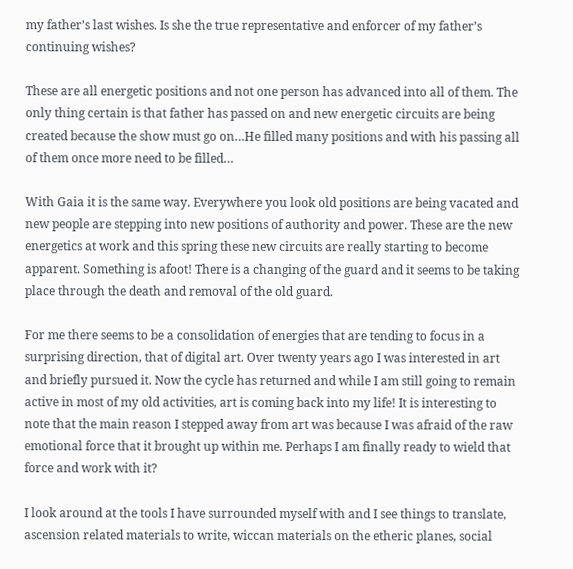my father’s last wishes. Is she the true representative and enforcer of my father’s continuing wishes?

These are all energetic positions and not one person has advanced into all of them. The only thing certain is that father has passed on and new energetic circuits are being created because the show must go on…He filled many positions and with his passing all of them once more need to be filled…

With Gaia it is the same way. Everywhere you look old positions are being vacated and new people are stepping into new positions of authority and power. These are the new energetics at work and this spring these new circuits are really starting to become apparent. Something is afoot! There is a changing of the guard and it seems to be taking place through the death and removal of the old guard.

For me there seems to be a consolidation of energies that are tending to focus in a surprising direction, that of digital art. Over twenty years ago I was interested in art and briefly pursued it. Now the cycle has returned and while I am still going to remain active in most of my old activities, art is coming back into my life! It is interesting to note that the main reason I stepped away from art was because I was afraid of the raw emotional force that it brought up within me. Perhaps I am finally ready to wield that force and work with it?

I look around at the tools I have surrounded myself with and I see things to translate, ascension related materials to write, wiccan materials on the etheric planes, social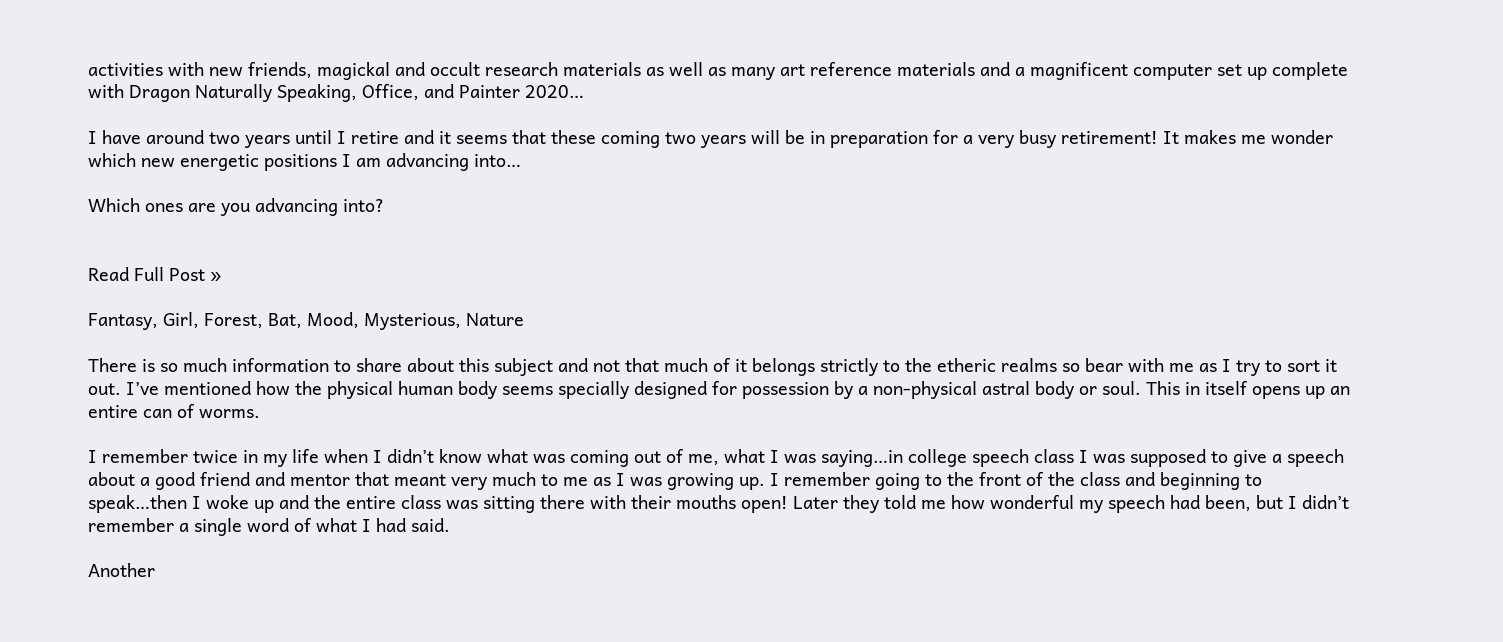activities with new friends, magickal and occult research materials as well as many art reference materials and a magnificent computer set up complete with Dragon Naturally Speaking, Office, and Painter 2020…

I have around two years until I retire and it seems that these coming two years will be in preparation for a very busy retirement! It makes me wonder which new energetic positions I am advancing into…

Which ones are you advancing into?


Read Full Post »

Fantasy, Girl, Forest, Bat, Mood, Mysterious, Nature

There is so much information to share about this subject and not that much of it belongs strictly to the etheric realms so bear with me as I try to sort it out. I’ve mentioned how the physical human body seems specially designed for possession by a non-physical astral body or soul. This in itself opens up an entire can of worms.

I remember twice in my life when I didn’t know what was coming out of me, what I was saying…in college speech class I was supposed to give a speech about a good friend and mentor that meant very much to me as I was growing up. I remember going to the front of the class and beginning to speak…then I woke up and the entire class was sitting there with their mouths open! Later they told me how wonderful my speech had been, but I didn’t remember a single word of what I had said.

Another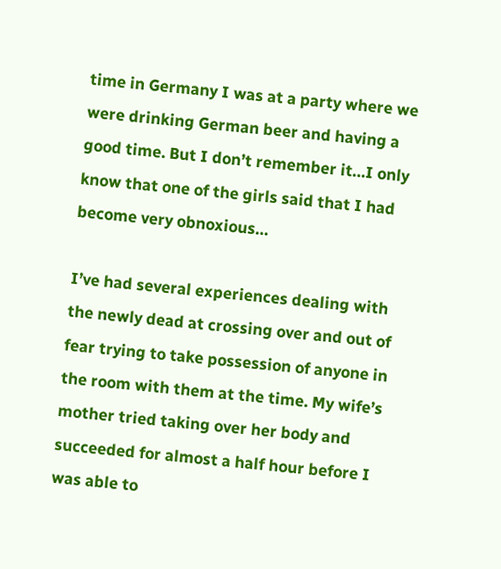time in Germany I was at a party where we were drinking German beer and having a good time. But I don’t remember it…I only know that one of the girls said that I had become very obnoxious…

I’ve had several experiences dealing with the newly dead at crossing over and out of fear trying to take possession of anyone in the room with them at the time. My wife’s mother tried taking over her body and succeeded for almost a half hour before I was able to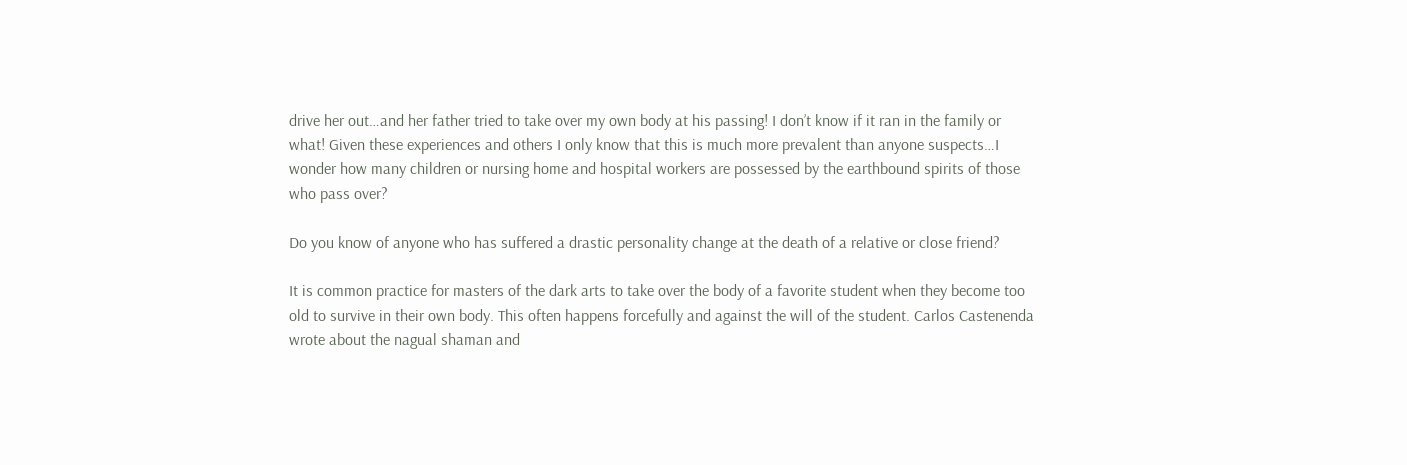drive her out…and her father tried to take over my own body at his passing! I don’t know if it ran in the family or what! Given these experiences and others I only know that this is much more prevalent than anyone suspects…I wonder how many children or nursing home and hospital workers are possessed by the earthbound spirits of those who pass over?

Do you know of anyone who has suffered a drastic personality change at the death of a relative or close friend?

It is common practice for masters of the dark arts to take over the body of a favorite student when they become too old to survive in their own body. This often happens forcefully and against the will of the student. Carlos Castenenda wrote about the nagual shaman and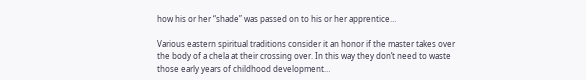how his or her “shade” was passed on to his or her apprentice…

Various eastern spiritual traditions consider it an honor if the master takes over the body of a chela at their crossing over. In this way they don’t need to waste those early years of childhood development…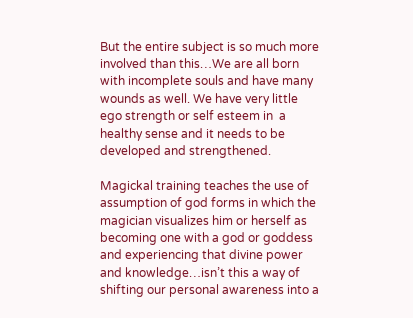But the entire subject is so much more involved than this…We are all born with incomplete souls and have many wounds as well. We have very little ego strength or self esteem in  a healthy sense and it needs to be developed and strengthened.

Magickal training teaches the use of assumption of god forms in which the magician visualizes him or herself as becoming one with a god or goddess and experiencing that divine power and knowledge…isn’t this a way of shifting our personal awareness into a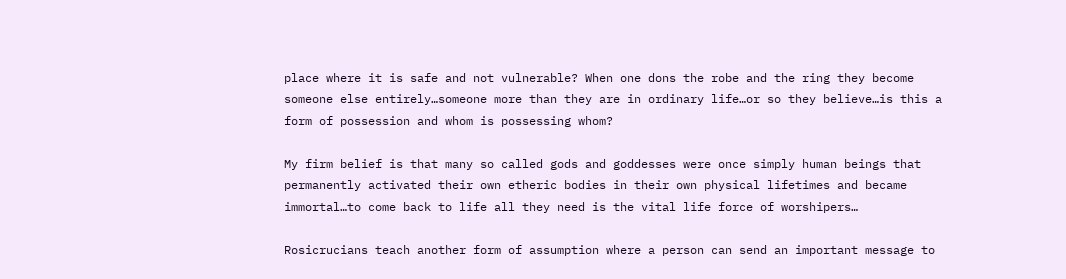place where it is safe and not vulnerable? When one dons the robe and the ring they become someone else entirely…someone more than they are in ordinary life…or so they believe…is this a form of possession and whom is possessing whom?

My firm belief is that many so called gods and goddesses were once simply human beings that permanently activated their own etheric bodies in their own physical lifetimes and became immortal…to come back to life all they need is the vital life force of worshipers…

Rosicrucians teach another form of assumption where a person can send an important message to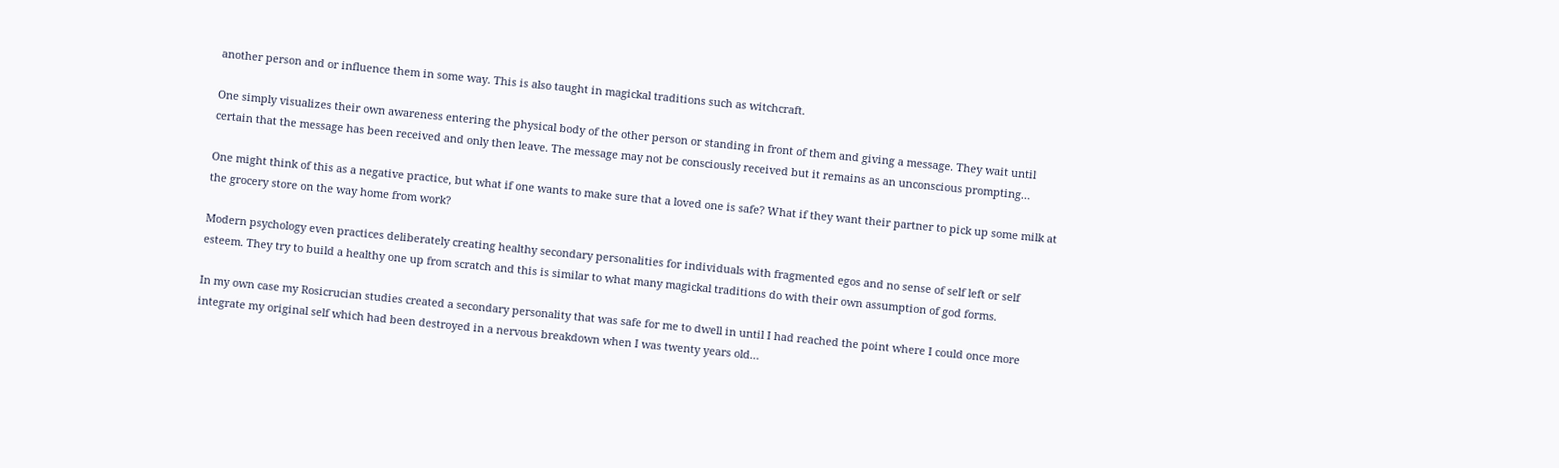another person and or influence them in some way. This is also taught in magickal traditions such as witchcraft.

One simply visualizes their own awareness entering the physical body of the other person or standing in front of them and giving a message. They wait until certain that the message has been received and only then leave. The message may not be consciously received but it remains as an unconscious prompting…

One might think of this as a negative practice, but what if one wants to make sure that a loved one is safe? What if they want their partner to pick up some milk at the grocery store on the way home from work?

Modern psychology even practices deliberately creating healthy secondary personalities for individuals with fragmented egos and no sense of self left or self esteem. They try to build a healthy one up from scratch and this is similar to what many magickal traditions do with their own assumption of god forms.

In my own case my Rosicrucian studies created a secondary personality that was safe for me to dwell in until I had reached the point where I could once more integrate my original self which had been destroyed in a nervous breakdown when I was twenty years old…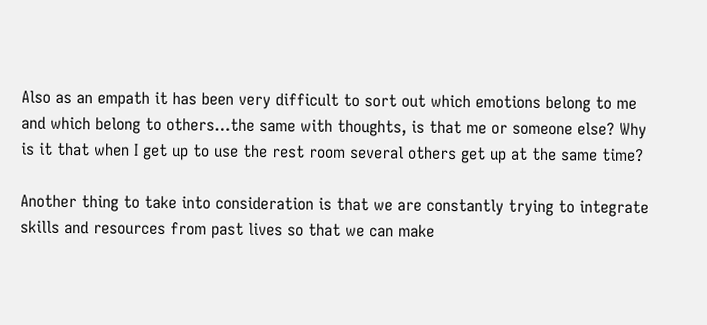Also as an empath it has been very difficult to sort out which emotions belong to me and which belong to others…the same with thoughts, is that me or someone else? Why is it that when I get up to use the rest room several others get up at the same time?

Another thing to take into consideration is that we are constantly trying to integrate skills and resources from past lives so that we can make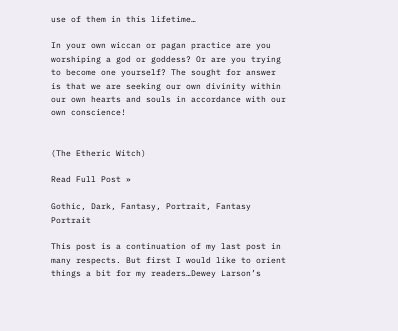use of them in this lifetime…

In your own wiccan or pagan practice are you worshiping a god or goddess? Or are you trying to become one yourself? The sought for answer is that we are seeking our own divinity within our own hearts and souls in accordance with our own conscience!


(The Etheric Witch)

Read Full Post »

Gothic, Dark, Fantasy, Portrait, Fantasy Portrait

This post is a continuation of my last post in many respects. But first I would like to orient things a bit for my readers…Dewey Larson’s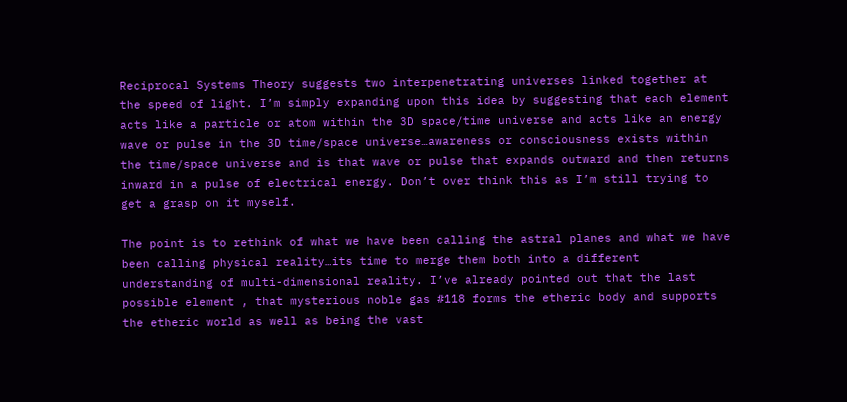Reciprocal Systems Theory suggests two interpenetrating universes linked together at the speed of light. I’m simply expanding upon this idea by suggesting that each element acts like a particle or atom within the 3D space/time universe and acts like an energy wave or pulse in the 3D time/space universe…awareness or consciousness exists within the time/space universe and is that wave or pulse that expands outward and then returns inward in a pulse of electrical energy. Don’t over think this as I’m still trying to get a grasp on it myself.

The point is to rethink of what we have been calling the astral planes and what we have been calling physical reality…its time to merge them both into a different understanding of multi-dimensional reality. I’ve already pointed out that the last possible element , that mysterious noble gas #118 forms the etheric body and supports the etheric world as well as being the vast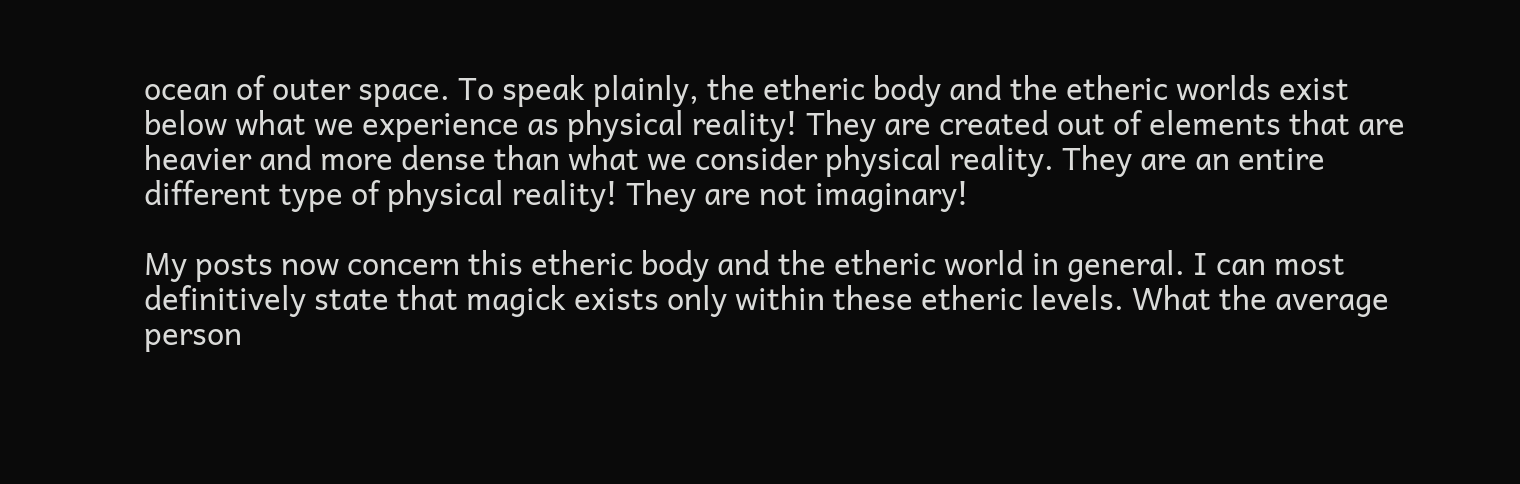ocean of outer space. To speak plainly, the etheric body and the etheric worlds exist below what we experience as physical reality! They are created out of elements that are heavier and more dense than what we consider physical reality. They are an entire different type of physical reality! They are not imaginary!

My posts now concern this etheric body and the etheric world in general. I can most definitively state that magick exists only within these etheric levels. What the average person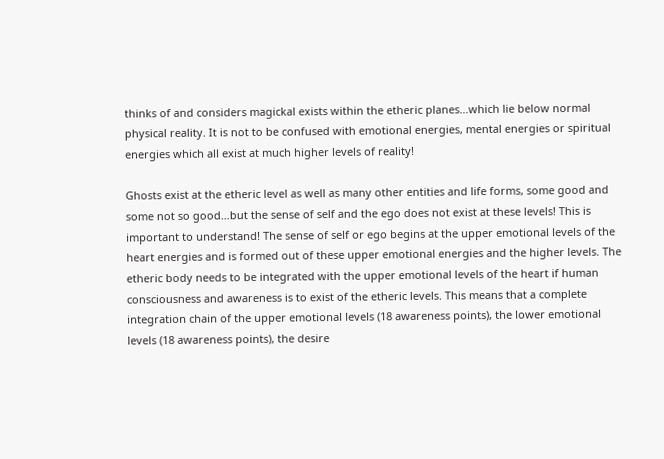thinks of and considers magickal exists within the etheric planes…which lie below normal physical reality. It is not to be confused with emotional energies, mental energies or spiritual energies which all exist at much higher levels of reality!

Ghosts exist at the etheric level as well as many other entities and life forms, some good and some not so good…but the sense of self and the ego does not exist at these levels! This is important to understand! The sense of self or ego begins at the upper emotional levels of the heart energies and is formed out of these upper emotional energies and the higher levels. The etheric body needs to be integrated with the upper emotional levels of the heart if human consciousness and awareness is to exist of the etheric levels. This means that a complete integration chain of the upper emotional levels (18 awareness points), the lower emotional levels (18 awareness points), the desire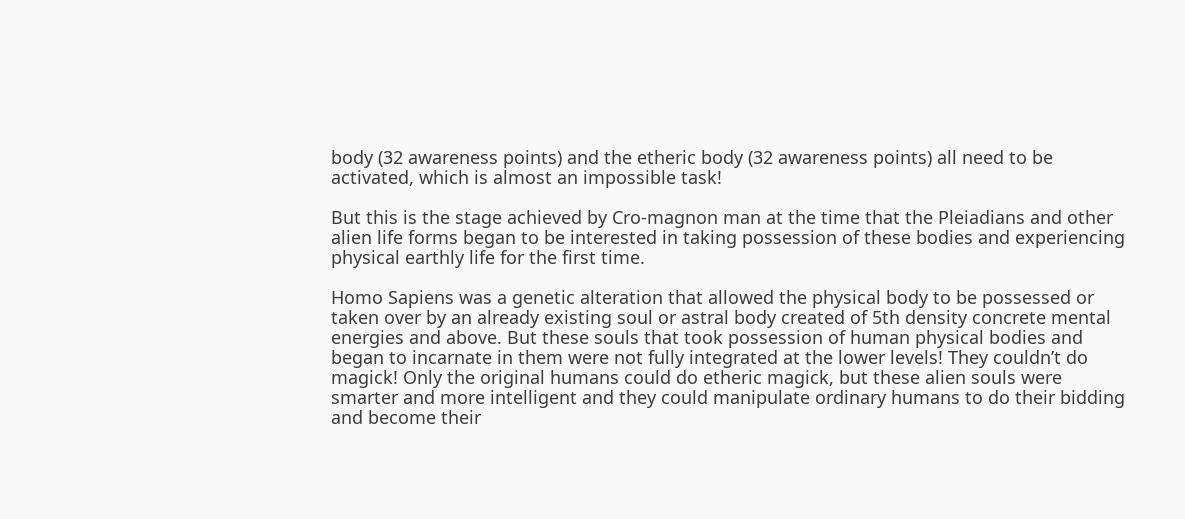body (32 awareness points) and the etheric body (32 awareness points) all need to be activated, which is almost an impossible task!

But this is the stage achieved by Cro-magnon man at the time that the Pleiadians and other alien life forms began to be interested in taking possession of these bodies and experiencing physical earthly life for the first time.

Homo Sapiens was a genetic alteration that allowed the physical body to be possessed or taken over by an already existing soul or astral body created of 5th density concrete mental energies and above. But these souls that took possession of human physical bodies and began to incarnate in them were not fully integrated at the lower levels! They couldn’t do magick! Only the original humans could do etheric magick, but these alien souls were smarter and more intelligent and they could manipulate ordinary humans to do their bidding and become their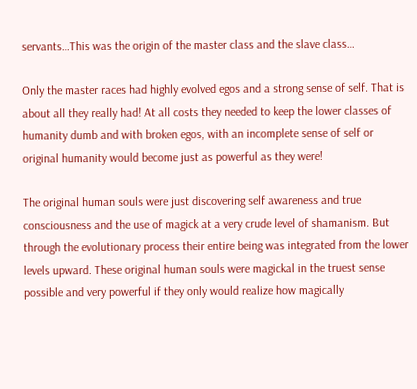servants…This was the origin of the master class and the slave class…

Only the master races had highly evolved egos and a strong sense of self. That is about all they really had! At all costs they needed to keep the lower classes of humanity dumb and with broken egos, with an incomplete sense of self or original humanity would become just as powerful as they were!

The original human souls were just discovering self awareness and true consciousness and the use of magick at a very crude level of shamanism. But through the evolutionary process their entire being was integrated from the lower levels upward. These original human souls were magickal in the truest sense possible and very powerful if they only would realize how magically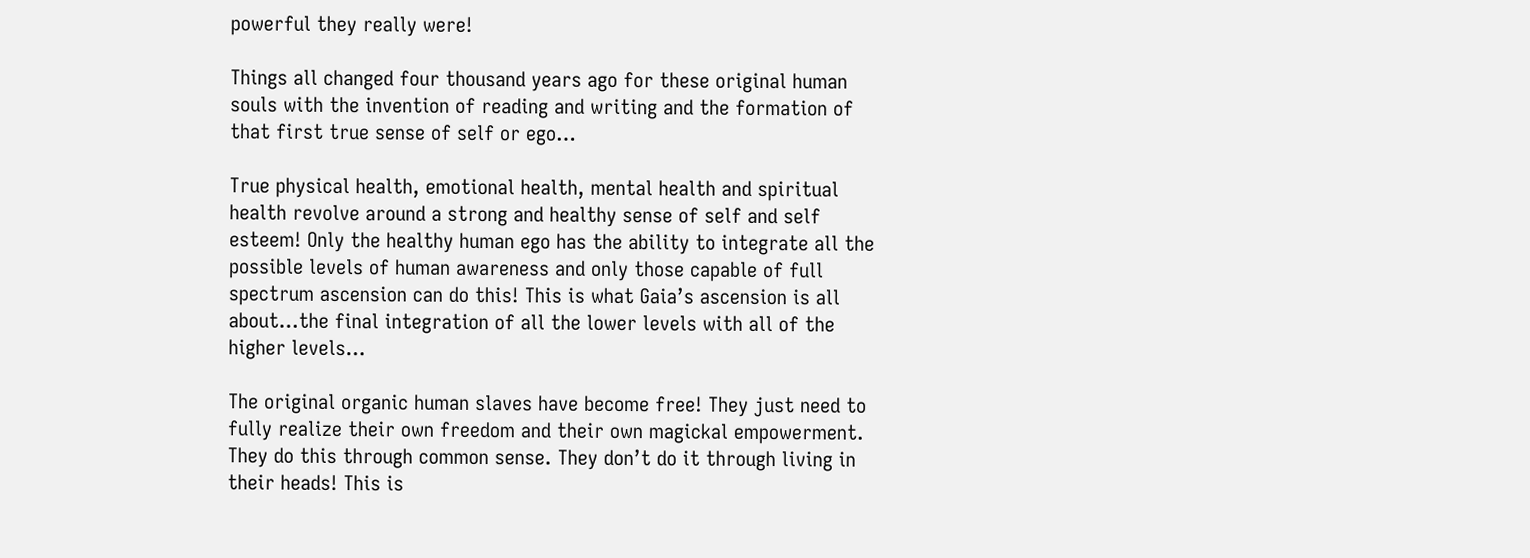powerful they really were!

Things all changed four thousand years ago for these original human souls with the invention of reading and writing and the formation of that first true sense of self or ego…

True physical health, emotional health, mental health and spiritual health revolve around a strong and healthy sense of self and self esteem! Only the healthy human ego has the ability to integrate all the possible levels of human awareness and only those capable of full spectrum ascension can do this! This is what Gaia’s ascension is all about…the final integration of all the lower levels with all of the higher levels…

The original organic human slaves have become free! They just need to fully realize their own freedom and their own magickal empowerment. They do this through common sense. They don’t do it through living in their heads! This is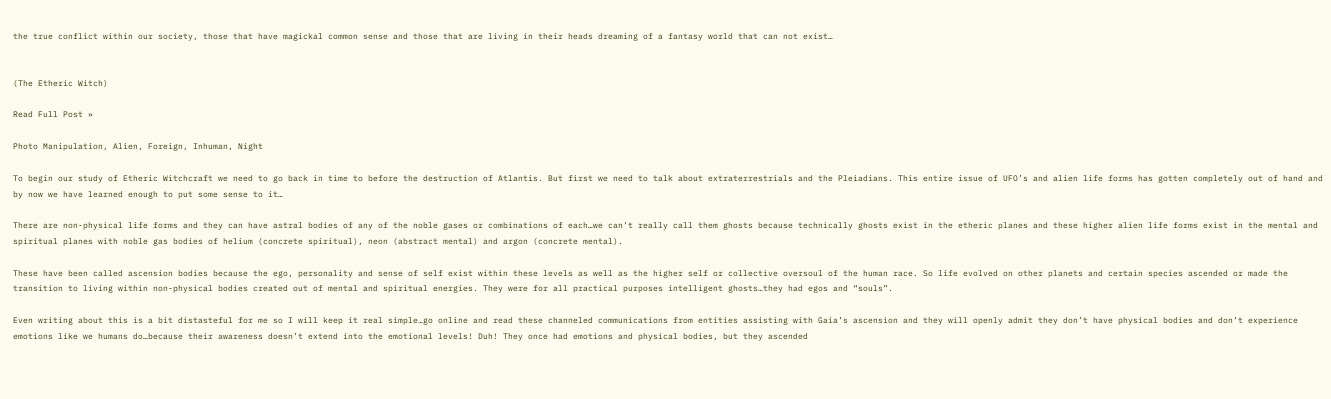the true conflict within our society, those that have magickal common sense and those that are living in their heads dreaming of a fantasy world that can not exist…


(The Etheric Witch)

Read Full Post »

Photo Manipulation, Alien, Foreign, Inhuman, Night

To begin our study of Etheric Witchcraft we need to go back in time to before the destruction of Atlantis. But first we need to talk about extraterrestrials and the Pleiadians. This entire issue of UFO’s and alien life forms has gotten completely out of hand and by now we have learned enough to put some sense to it…

There are non-physical life forms and they can have astral bodies of any of the noble gases or combinations of each…we can’t really call them ghosts because technically ghosts exist in the etheric planes and these higher alien life forms exist in the mental and spiritual planes with noble gas bodies of helium (concrete spiritual), neon (abstract mental) and argon (concrete mental).

These have been called ascension bodies because the ego, personality and sense of self exist within these levels as well as the higher self or collective oversoul of the human race. So life evolved on other planets and certain species ascended or made the transition to living within non-physical bodies created out of mental and spiritual energies. They were for all practical purposes intelligent ghosts…they had egos and “souls”.

Even writing about this is a bit distasteful for me so I will keep it real simple…go online and read these channeled communications from entities assisting with Gaia’s ascension and they will openly admit they don’t have physical bodies and don’t experience emotions like we humans do…because their awareness doesn’t extend into the emotional levels! Duh! They once had emotions and physical bodies, but they ascended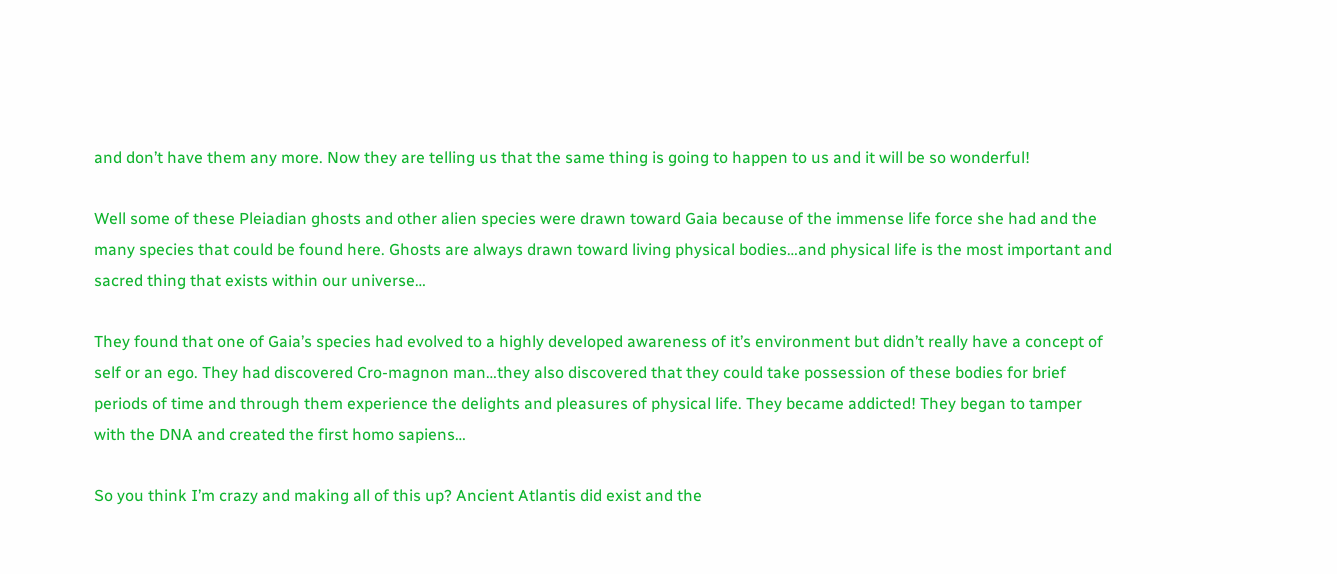and don’t have them any more. Now they are telling us that the same thing is going to happen to us and it will be so wonderful!

Well some of these Pleiadian ghosts and other alien species were drawn toward Gaia because of the immense life force she had and the many species that could be found here. Ghosts are always drawn toward living physical bodies…and physical life is the most important and sacred thing that exists within our universe…

They found that one of Gaia’s species had evolved to a highly developed awareness of it’s environment but didn’t really have a concept of self or an ego. They had discovered Cro-magnon man…they also discovered that they could take possession of these bodies for brief periods of time and through them experience the delights and pleasures of physical life. They became addicted! They began to tamper with the DNA and created the first homo sapiens…

So you think I’m crazy and making all of this up? Ancient Atlantis did exist and the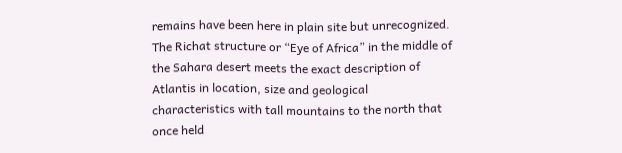remains have been here in plain site but unrecognized. The Richat structure or “Eye of Africa” in the middle of the Sahara desert meets the exact description of Atlantis in location, size and geological characteristics with tall mountains to the north that once held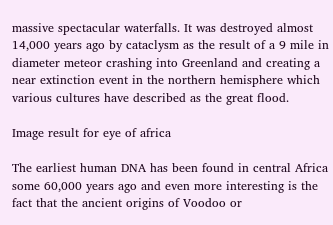massive spectacular waterfalls. It was destroyed almost 14,000 years ago by cataclysm as the result of a 9 mile in diameter meteor crashing into Greenland and creating a near extinction event in the northern hemisphere which various cultures have described as the great flood.

Image result for eye of africa

The earliest human DNA has been found in central Africa some 60,000 years ago and even more interesting is the fact that the ancient origins of Voodoo or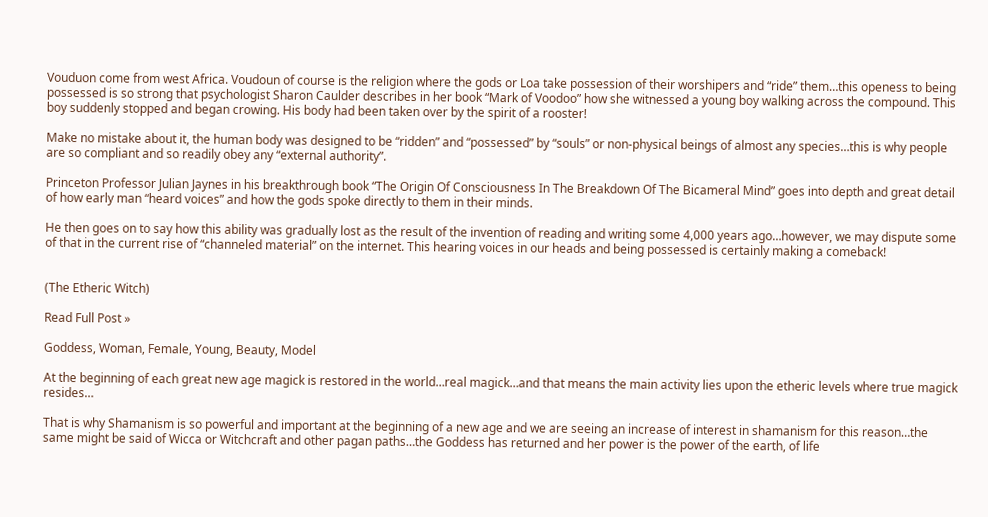Vouduon come from west Africa. Voudoun of course is the religion where the gods or Loa take possession of their worshipers and “ride” them…this openess to being possessed is so strong that psychologist Sharon Caulder describes in her book “Mark of Voodoo” how she witnessed a young boy walking across the compound. This boy suddenly stopped and began crowing. His body had been taken over by the spirit of a rooster!

Make no mistake about it, the human body was designed to be “ridden” and “possessed” by “souls” or non-physical beings of almost any species…this is why people are so compliant and so readily obey any “external authority”.

Princeton Professor Julian Jaynes in his breakthrough book “The Origin Of Consciousness In The Breakdown Of The Bicameral Mind” goes into depth and great detail of how early man “heard voices” and how the gods spoke directly to them in their minds.

He then goes on to say how this ability was gradually lost as the result of the invention of reading and writing some 4,000 years ago…however, we may dispute some of that in the current rise of “channeled material” on the internet. This hearing voices in our heads and being possessed is certainly making a comeback!


(The Etheric Witch)

Read Full Post »

Goddess, Woman, Female, Young, Beauty, Model

At the beginning of each great new age magick is restored in the world…real magick…and that means the main activity lies upon the etheric levels where true magick resides…

That is why Shamanism is so powerful and important at the beginning of a new age and we are seeing an increase of interest in shamanism for this reason…the same might be said of Wicca or Witchcraft and other pagan paths…the Goddess has returned and her power is the power of the earth, of life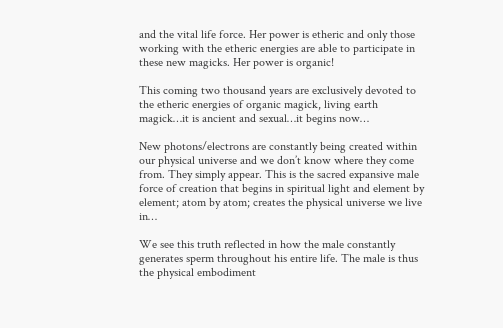and the vital life force. Her power is etheric and only those working with the etheric energies are able to participate in these new magicks. Her power is organic!

This coming two thousand years are exclusively devoted to the etheric energies of organic magick, living earth magick…it is ancient and sexual…it begins now…

New photons/electrons are constantly being created within our physical universe and we don’t know where they come from. They simply appear. This is the sacred expansive male force of creation that begins in spiritual light and element by element; atom by atom; creates the physical universe we live in…

We see this truth reflected in how the male constantly generates sperm throughout his entire life. The male is thus the physical embodiment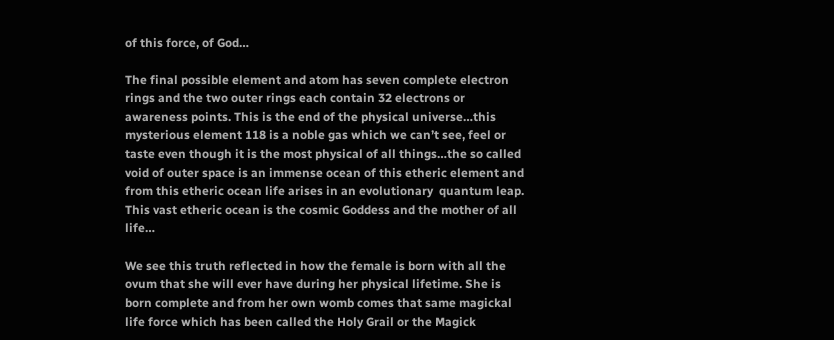of this force, of God…

The final possible element and atom has seven complete electron rings and the two outer rings each contain 32 electrons or awareness points. This is the end of the physical universe…this mysterious element 118 is a noble gas which we can’t see, feel or taste even though it is the most physical of all things…the so called void of outer space is an immense ocean of this etheric element and from this etheric ocean life arises in an evolutionary  quantum leap. This vast etheric ocean is the cosmic Goddess and the mother of all life…

We see this truth reflected in how the female is born with all the ovum that she will ever have during her physical lifetime. She is born complete and from her own womb comes that same magickal life force which has been called the Holy Grail or the Magick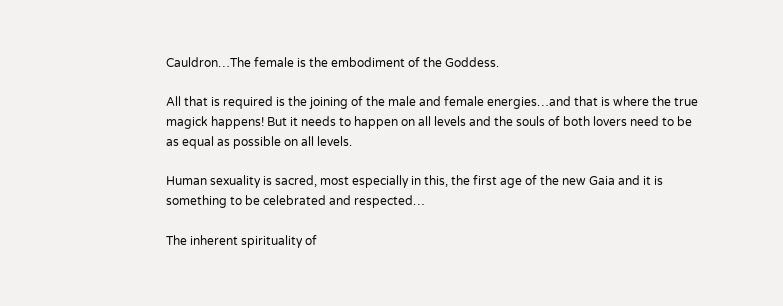Cauldron…The female is the embodiment of the Goddess.

All that is required is the joining of the male and female energies…and that is where the true magick happens! But it needs to happen on all levels and the souls of both lovers need to be as equal as possible on all levels.

Human sexuality is sacred, most especially in this, the first age of the new Gaia and it is something to be celebrated and respected…

The inherent spirituality of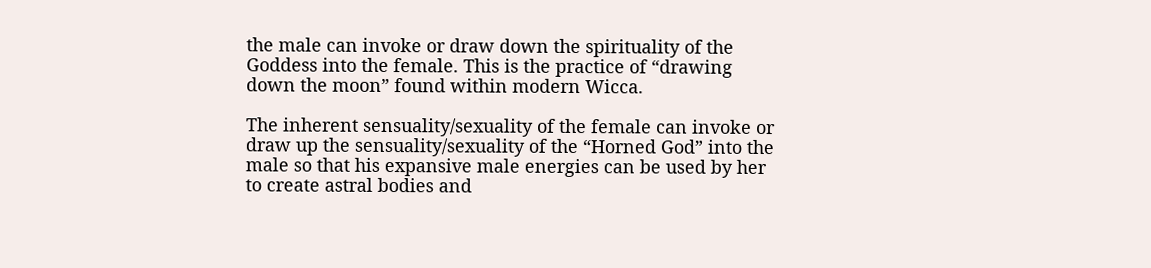the male can invoke or draw down the spirituality of the Goddess into the female. This is the practice of “drawing down the moon” found within modern Wicca.

The inherent sensuality/sexuality of the female can invoke or draw up the sensuality/sexuality of the “Horned God” into the male so that his expansive male energies can be used by her to create astral bodies and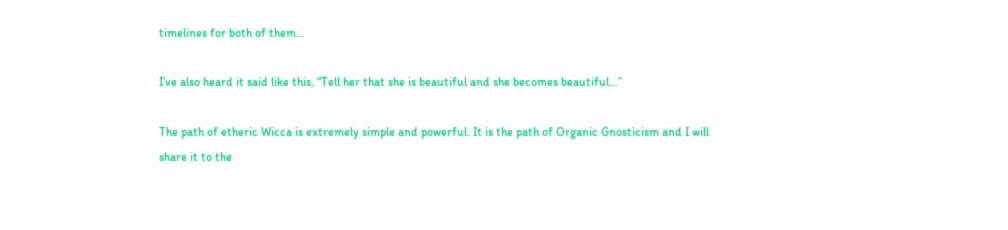timelines for both of them…

I’ve also heard it said like this, “Tell her that she is beautiful and she becomes beautiful…”

The path of etheric Wicca is extremely simple and powerful. It is the path of Organic Gnosticism and I will share it to the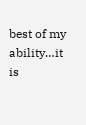best of my ability…it is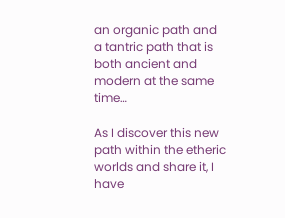an organic path and a tantric path that is both ancient and modern at the same time…

As I discover this new path within the etheric worlds and share it, I have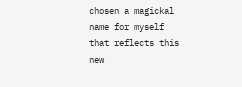chosen a magickal name for myself that reflects this new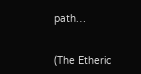path…


(The Etheric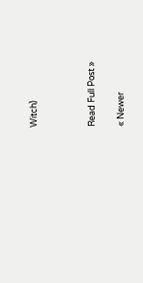Witch)



Read Full Post »

« Newer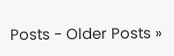Posts - Older Posts »